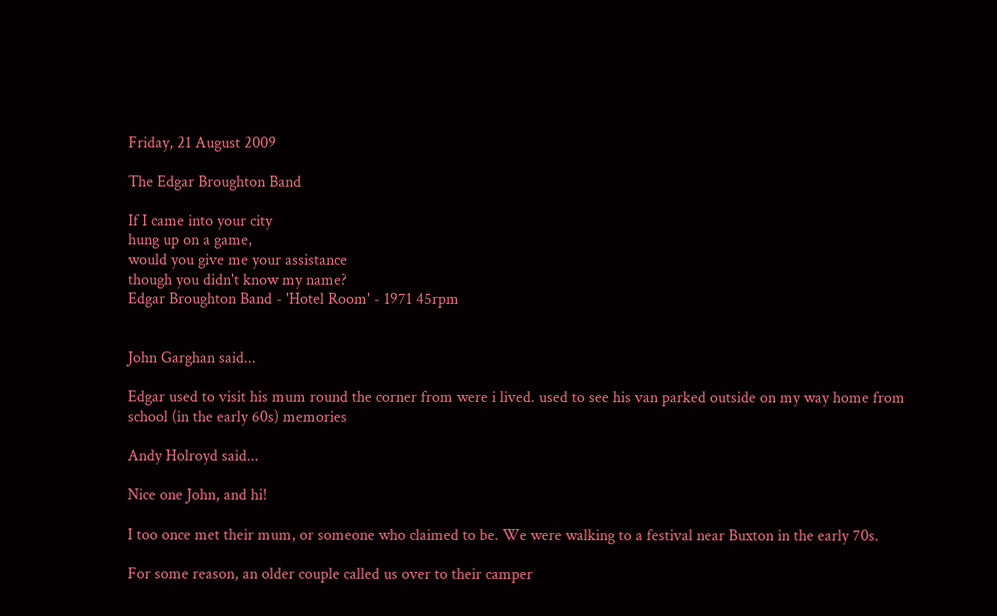Friday, 21 August 2009

The Edgar Broughton Band

If I came into your city
hung up on a game,
would you give me your assistance
though you didn't know my name?
Edgar Broughton Band - 'Hotel Room' - 1971 45rpm


John Garghan said...

Edgar used to visit his mum round the corner from were i lived. used to see his van parked outside on my way home from school (in the early 60s) memories

Andy Holroyd said...

Nice one John, and hi!

I too once met their mum, or someone who claimed to be. We were walking to a festival near Buxton in the early 70s.

For some reason, an older couple called us over to their camper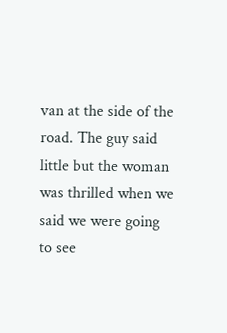van at the side of the road. The guy said little but the woman was thrilled when we said we were going to see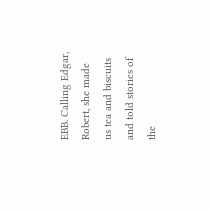EBB. Calling Edgar, Robert, she made us tea and biscuits and told stories of the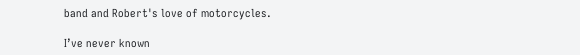band and Robert's love of motorcycles.

I’ve never known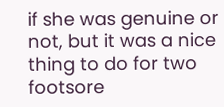if she was genuine or not, but it was a nice thing to do for two footsore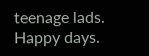teenage lads. Happy days.